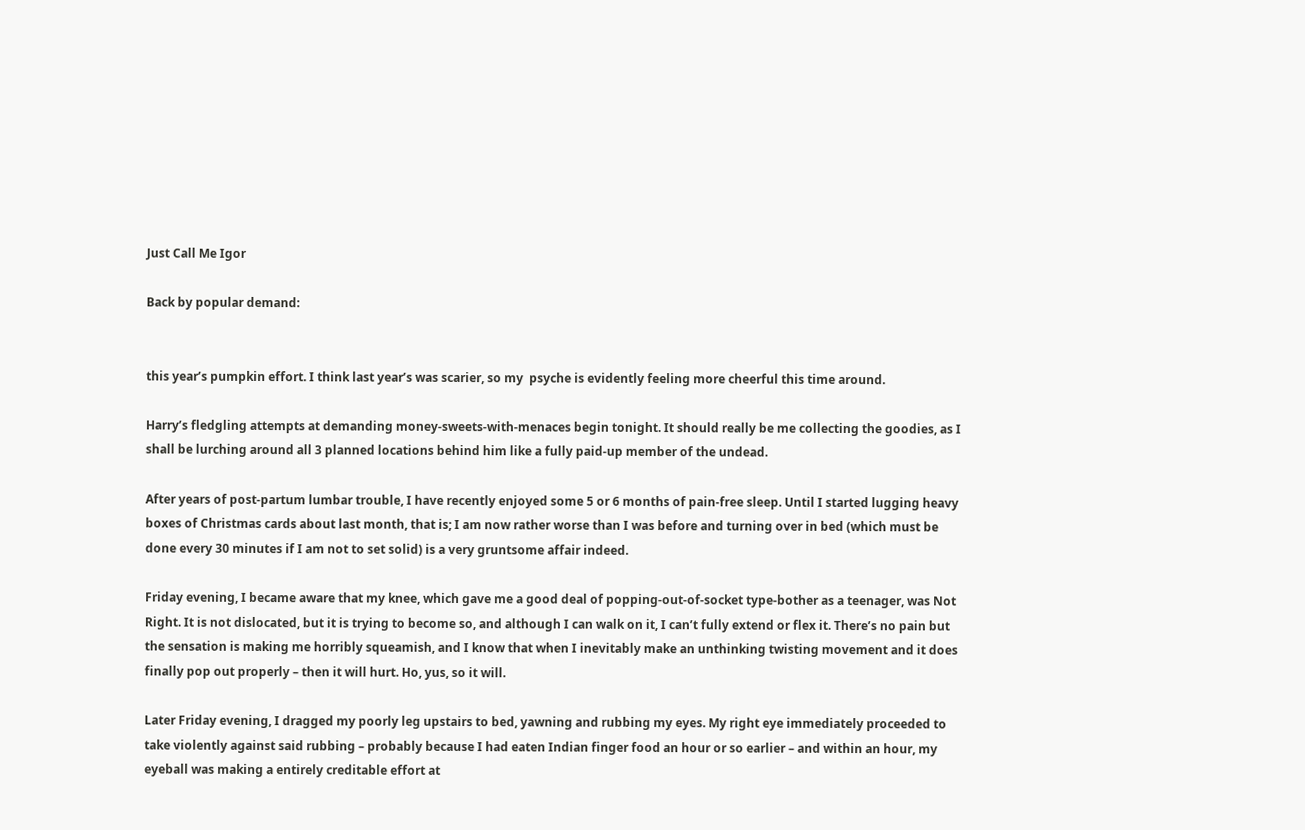Just Call Me Igor

Back by popular demand:


this year’s pumpkin effort. I think last year’s was scarier, so my  psyche is evidently feeling more cheerful this time around.

Harry’s fledgling attempts at demanding money-sweets-with-menaces begin tonight. It should really be me collecting the goodies, as I shall be lurching around all 3 planned locations behind him like a fully paid-up member of the undead.

After years of post-partum lumbar trouble, I have recently enjoyed some 5 or 6 months of pain-free sleep. Until I started lugging heavy boxes of Christmas cards about last month, that is; I am now rather worse than I was before and turning over in bed (which must be done every 30 minutes if I am not to set solid) is a very gruntsome affair indeed.

Friday evening, I became aware that my knee, which gave me a good deal of popping-out-of-socket type-bother as a teenager, was Not Right. It is not dislocated, but it is trying to become so, and although I can walk on it, I can’t fully extend or flex it. There’s no pain but the sensation is making me horribly squeamish, and I know that when I inevitably make an unthinking twisting movement and it does finally pop out properly – then it will hurt. Ho, yus, so it will.

Later Friday evening, I dragged my poorly leg upstairs to bed, yawning and rubbing my eyes. My right eye immediately proceeded to take violently against said rubbing – probably because I had eaten Indian finger food an hour or so earlier – and within an hour, my eyeball was making a entirely creditable effort at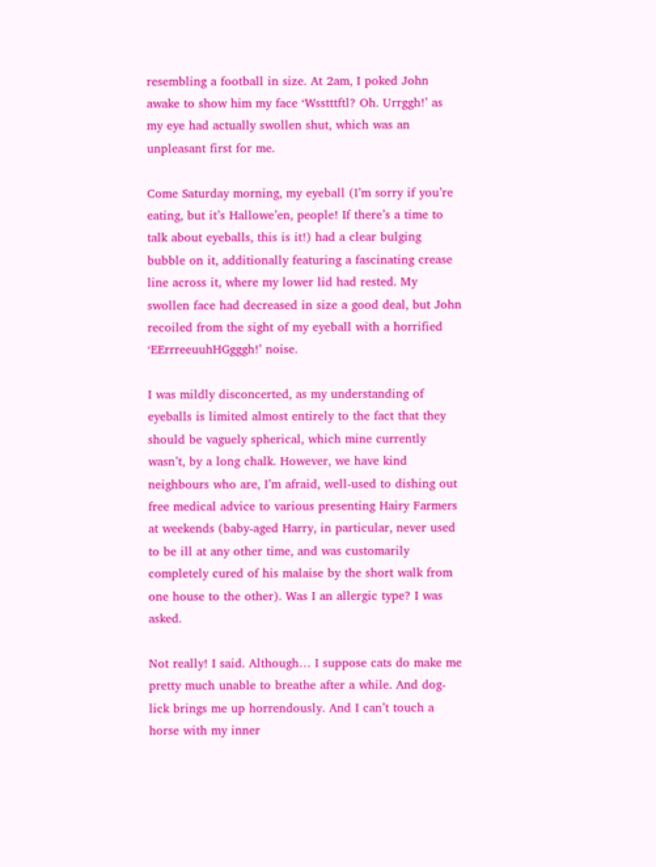resembling a football in size. At 2am, I poked John awake to show him my face ‘Wsstttftl? Oh. Urrggh!’ as my eye had actually swollen shut, which was an unpleasant first for me.

Come Saturday morning, my eyeball (I’m sorry if you’re eating, but it’s Hallowe’en, people! If there’s a time to talk about eyeballs, this is it!) had a clear bulging bubble on it, additionally featuring a fascinating crease line across it, where my lower lid had rested. My swollen face had decreased in size a good deal, but John recoiled from the sight of my eyeball with a horrified ‘EErrreeuuhHGgggh!’ noise.

I was mildly disconcerted, as my understanding of eyeballs is limited almost entirely to the fact that they should be vaguely spherical, which mine currently wasn’t, by a long chalk. However, we have kind neighbours who are, I’m afraid, well-used to dishing out free medical advice to various presenting Hairy Farmers at weekends (baby-aged Harry, in particular, never used to be ill at any other time, and was customarily completely cured of his malaise by the short walk from one house to the other). Was I an allergic type? I was asked.

Not really! I said. Although… I suppose cats do make me pretty much unable to breathe after a while. And dog-lick brings me up horrendously. And I can’t touch a horse with my inner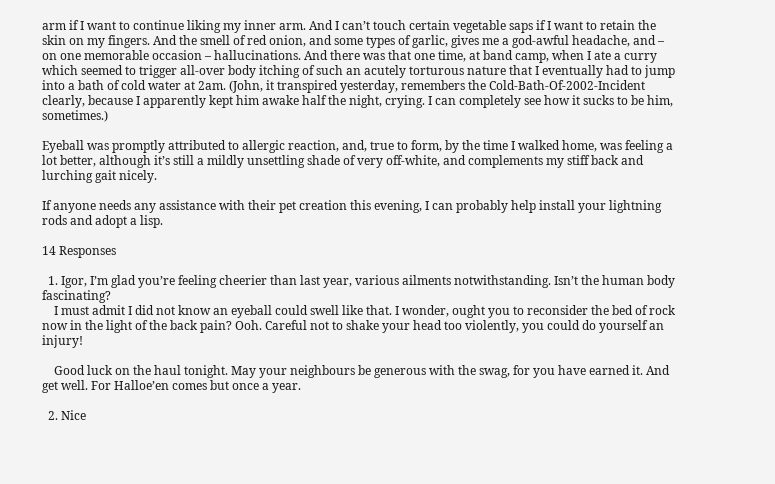arm if I want to continue liking my inner arm. And I can’t touch certain vegetable saps if I want to retain the skin on my fingers. And the smell of red onion, and some types of garlic, gives me a god-awful headache, and – on one memorable occasion – hallucinations. And there was that one time, at band camp, when I ate a curry which seemed to trigger all-over body itching of such an acutely torturous nature that I eventually had to jump into a bath of cold water at 2am. (John, it transpired yesterday, remembers the Cold-Bath-Of-2002-Incident clearly, because I apparently kept him awake half the night, crying. I can completely see how it sucks to be him, sometimes.)

Eyeball was promptly attributed to allergic reaction, and, true to form, by the time I walked home, was feeling a lot better, although it’s still a mildly unsettling shade of very off-white, and complements my stiff back and lurching gait nicely.

If anyone needs any assistance with their pet creation this evening, I can probably help install your lightning rods and adopt a lisp.

14 Responses

  1. Igor, I’m glad you’re feeling cheerier than last year, various ailments notwithstanding. Isn’t the human body fascinating?
    I must admit I did not know an eyeball could swell like that. I wonder, ought you to reconsider the bed of rock now in the light of the back pain? Ooh. Careful not to shake your head too violently, you could do yourself an injury!

    Good luck on the haul tonight. May your neighbours be generous with the swag, for you have earned it. And get well. For Halloe’en comes but once a year.

  2. Nice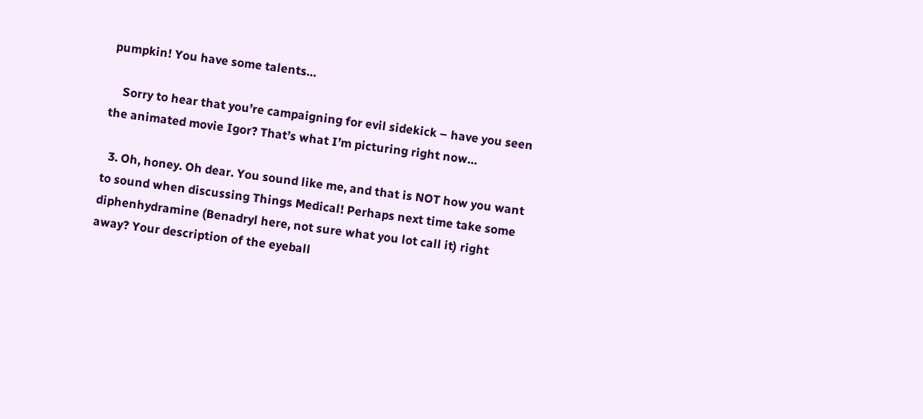pumpkin! You have some talents…

    Sorry to hear that you’re campaigning for evil sidekick – have you seen the animated movie Igor? That’s what I’m picturing right now…

  3. Oh, honey. Oh dear. You sound like me, and that is NOT how you want to sound when discussing Things Medical! Perhaps next time take some diphenhydramine (Benadryl here, not sure what you lot call it) right away? Your description of the eyeball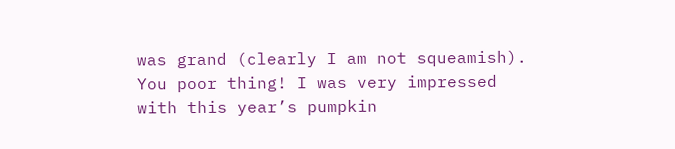was grand (clearly I am not squeamish). You poor thing! I was very impressed with this year’s pumpkin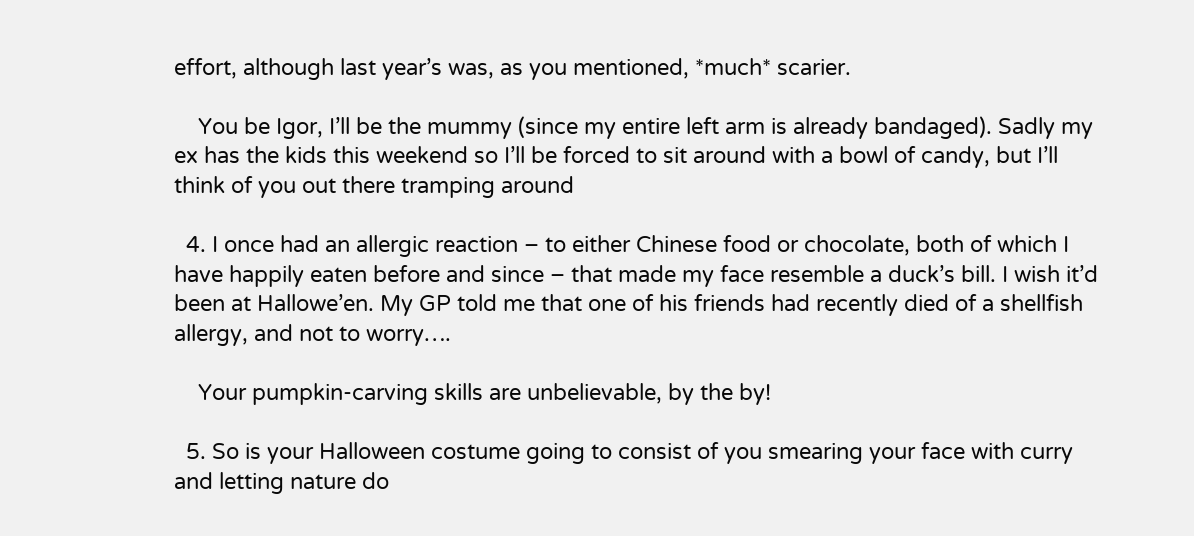effort, although last year’s was, as you mentioned, *much* scarier.

    You be Igor, I’ll be the mummy (since my entire left arm is already bandaged). Sadly my ex has the kids this weekend so I’ll be forced to sit around with a bowl of candy, but I’ll think of you out there tramping around

  4. I once had an allergic reaction – to either Chinese food or chocolate, both of which I have happily eaten before and since – that made my face resemble a duck’s bill. I wish it’d been at Hallowe’en. My GP told me that one of his friends had recently died of a shellfish allergy, and not to worry….

    Your pumpkin-carving skills are unbelievable, by the by!

  5. So is your Halloween costume going to consist of you smearing your face with curry and letting nature do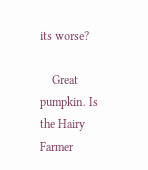its worse?

    Great pumpkin. Is the Hairy Farmer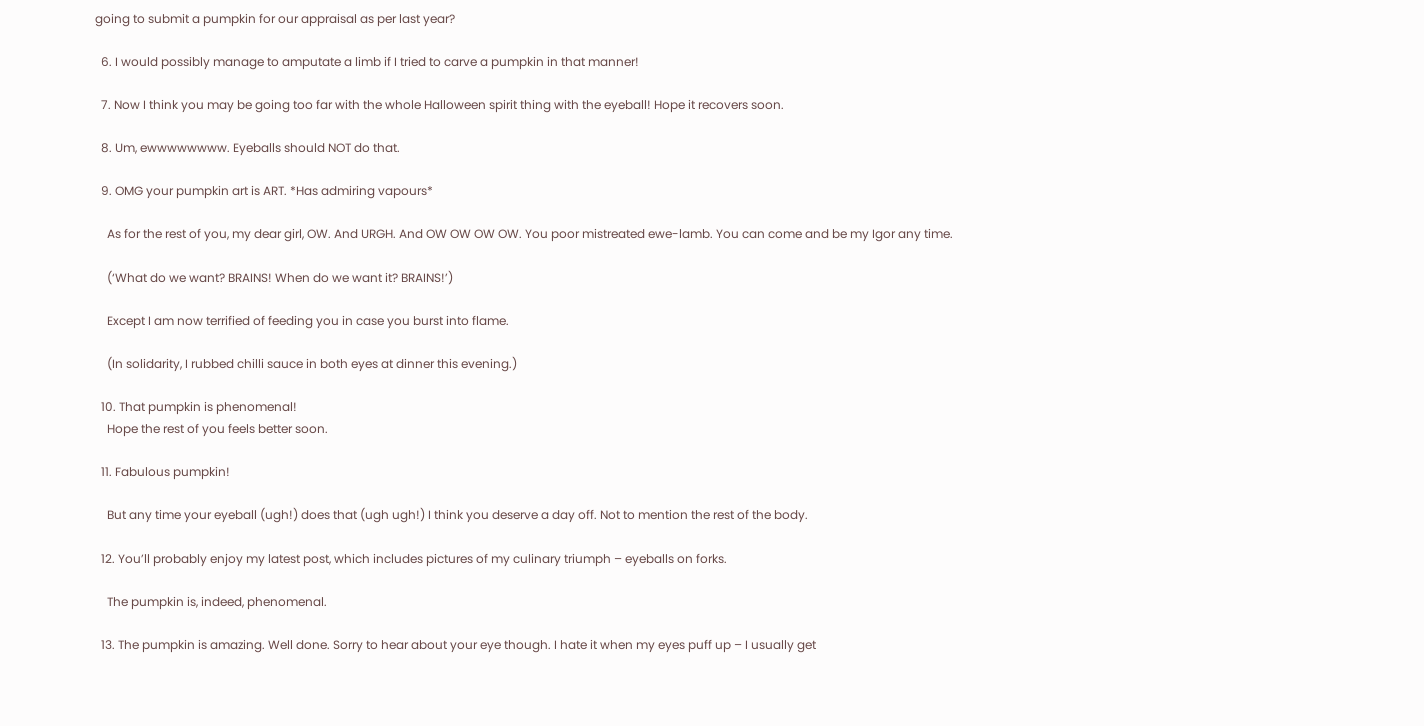going to submit a pumpkin for our appraisal as per last year?

  6. I would possibly manage to amputate a limb if I tried to carve a pumpkin in that manner!

  7. Now I think you may be going too far with the whole Halloween spirit thing with the eyeball! Hope it recovers soon.

  8. Um, ewwwwwwww. Eyeballs should NOT do that.

  9. OMG your pumpkin art is ART. *Has admiring vapours*

    As for the rest of you, my dear girl, OW. And URGH. And OW OW OW OW. You poor mistreated ewe-lamb. You can come and be my Igor any time.

    (‘What do we want? BRAINS! When do we want it? BRAINS!’)

    Except I am now terrified of feeding you in case you burst into flame.

    (In solidarity, I rubbed chilli sauce in both eyes at dinner this evening.)

  10. That pumpkin is phenomenal!
    Hope the rest of you feels better soon.

  11. Fabulous pumpkin!

    But any time your eyeball (ugh!) does that (ugh ugh!) I think you deserve a day off. Not to mention the rest of the body.

  12. You’ll probably enjoy my latest post, which includes pictures of my culinary triumph – eyeballs on forks.

    The pumpkin is, indeed, phenomenal.

  13. The pumpkin is amazing. Well done. Sorry to hear about your eye though. I hate it when my eyes puff up – I usually get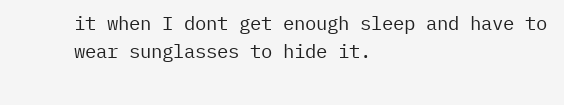it when I dont get enough sleep and have to wear sunglasses to hide it.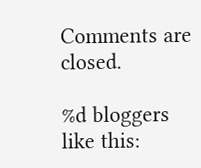Comments are closed.

%d bloggers like this: